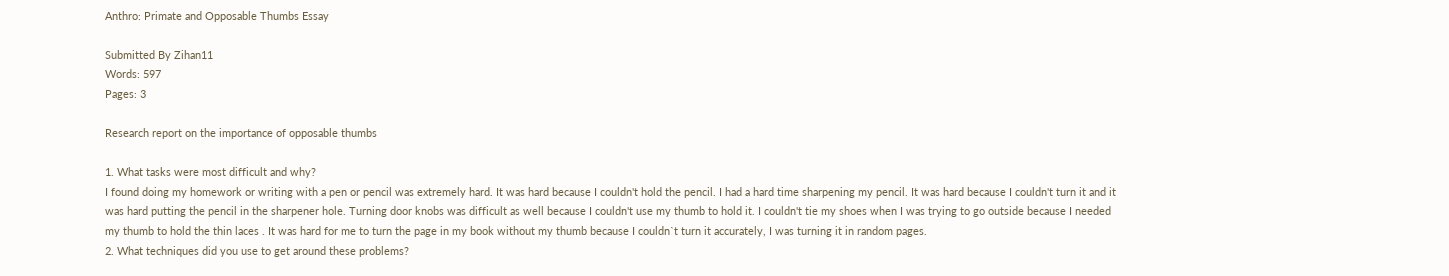Anthro: Primate and Opposable Thumbs Essay

Submitted By Zihan11
Words: 597
Pages: 3

Research report on the importance of opposable thumbs

1. What tasks were most difficult and why?
I found doing my homework or writing with a pen or pencil was extremely hard. It was hard because I couldn't hold the pencil. I had a hard time sharpening my pencil. It was hard because I couldn't turn it and it was hard putting the pencil in the sharpener hole. Turning door knobs was difficult as well because I couldn't use my thumb to hold it. I couldn't tie my shoes when I was trying to go outside because I needed my thumb to hold the thin laces . It was hard for me to turn the page in my book without my thumb because I couldn`t turn it accurately, I was turning it in random pages.
2. What techniques did you use to get around these problems?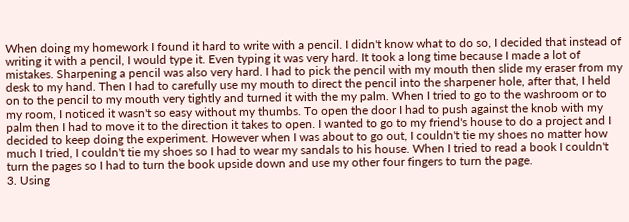When doing my homework I found it hard to write with a pencil. I didn't know what to do so, I decided that instead of writing it with a pencil, I would type it. Even typing it was very hard. It took a long time because I made a lot of mistakes. Sharpening a pencil was also very hard. I had to pick the pencil with my mouth then slide my eraser from my desk to my hand. Then I had to carefully use my mouth to direct the pencil into the sharpener hole, after that, I held on to the pencil to my mouth very tightly and turned it with the my palm. When I tried to go to the washroom or to my room, I noticed it wasn't so easy without my thumbs. To open the door I had to push against the knob with my palm then I had to move it to the direction it takes to open. I wanted to go to my friend's house to do a project and I decided to keep doing the experiment. However when I was about to go out, I couldn't tie my shoes no matter how much I tried, I couldn't tie my shoes so I had to wear my sandals to his house. When I tried to read a book I couldn't turn the pages so I had to turn the book upside down and use my other four fingers to turn the page.
3. Using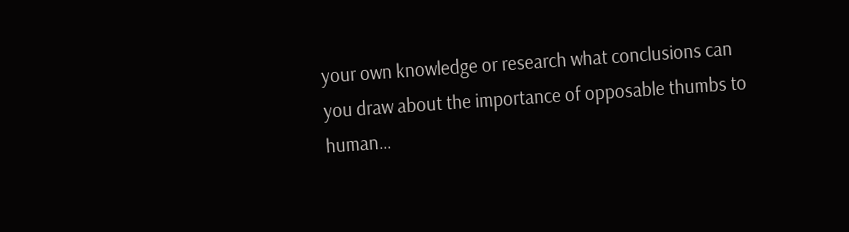your own knowledge or research what conclusions can you draw about the importance of opposable thumbs to human…